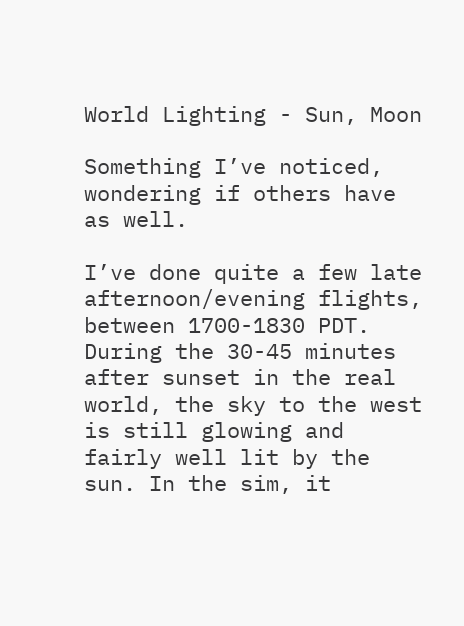World Lighting - Sun, Moon

Something I’ve noticed, wondering if others have as well.

I’ve done quite a few late afternoon/evening flights, between 1700-1830 PDT. During the 30-45 minutes after sunset in the real world, the sky to the west is still glowing and fairly well lit by the sun. In the sim, it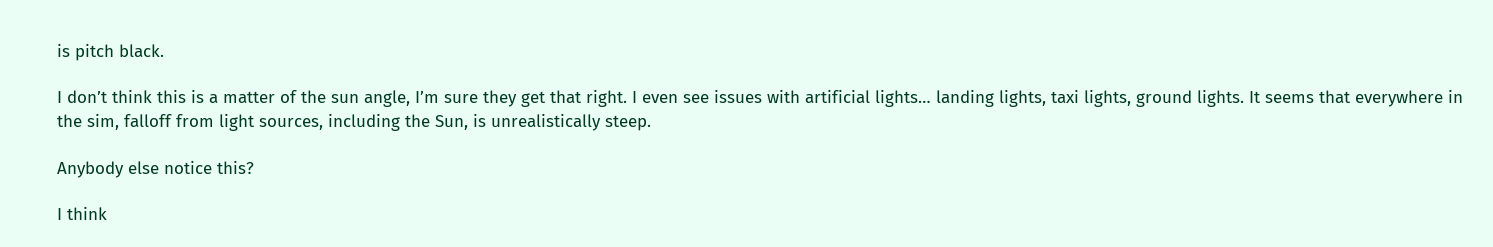is pitch black.

I don’t think this is a matter of the sun angle, I’m sure they get that right. I even see issues with artificial lights… landing lights, taxi lights, ground lights. It seems that everywhere in the sim, falloff from light sources, including the Sun, is unrealistically steep.

Anybody else notice this?

I think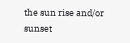the sun rise and/or sunset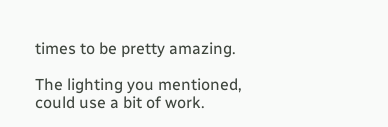times to be pretty amazing.

The lighting you mentioned, could use a bit of work.